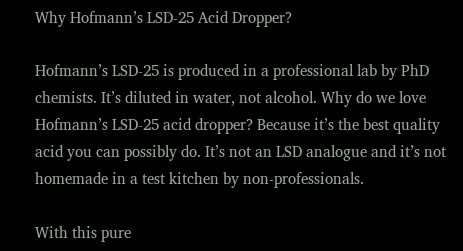Why Hofmann’s LSD-25 Acid Dropper?

Hofmann’s LSD-25 is produced in a professional lab by PhD chemists. It’s diluted in water, not alcohol. Why do we love Hofmann’s LSD-25 acid dropper? Because it’s the best quality acid you can possibly do. It’s not an LSD analogue and it’s not homemade in a test kitchen by non-professionals.

With this pure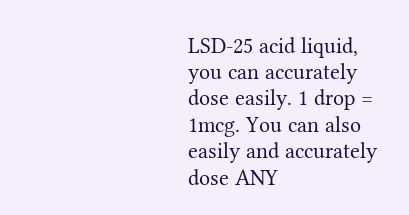LSD-25 acid liquid, you can accurately dose easily. 1 drop = 1mcg. You can also easily and accurately dose ANY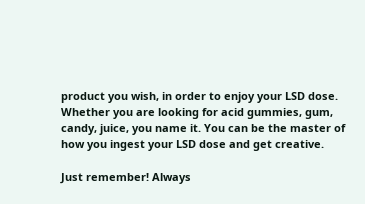product you wish, in order to enjoy your LSD dose. Whether you are looking for acid gummies, gum, candy, juice, you name it. You can be the master of how you ingest your LSD dose and get creative.

Just remember! Always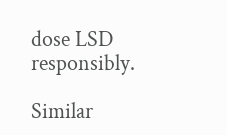dose LSD responsibly.

Similar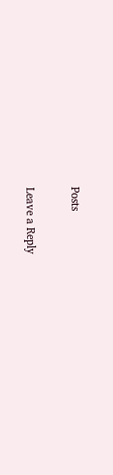Posts

Leave a Reply